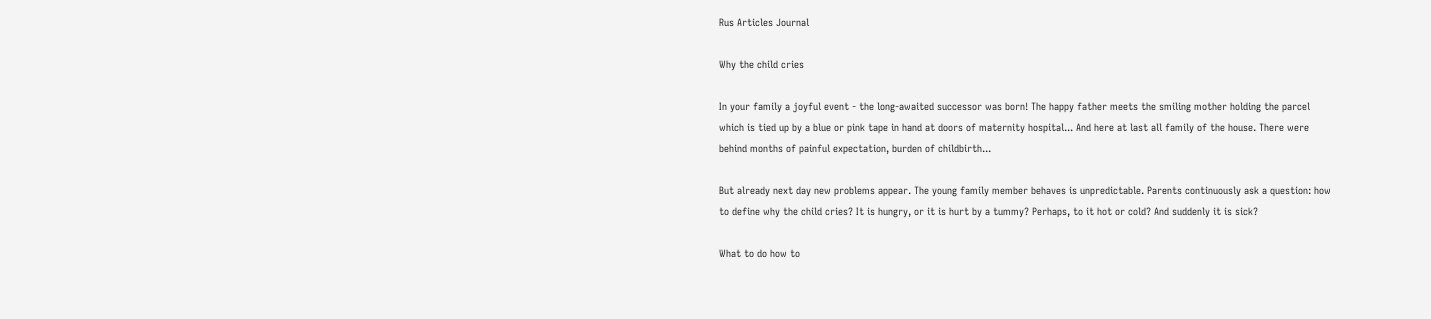Rus Articles Journal

Why the child cries

In your family a joyful event - the long-awaited successor was born! The happy father meets the smiling mother holding the parcel which is tied up by a blue or pink tape in hand at doors of maternity hospital... And here at last all family of the house. There were behind months of painful expectation, burden of childbirth...

But already next day new problems appear. The young family member behaves is unpredictable. Parents continuously ask a question: how to define why the child cries? It is hungry, or it is hurt by a tummy? Perhaps, to it hot or cold? And suddenly it is sick?

What to do how to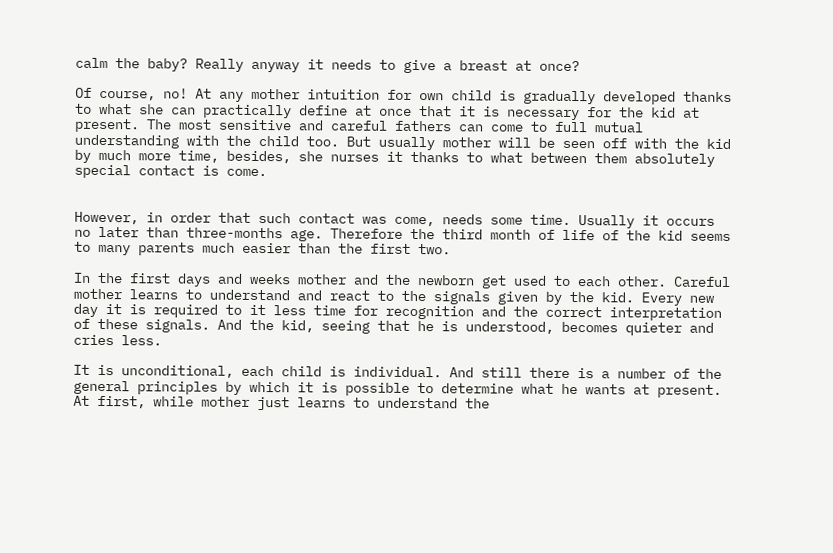calm the baby? Really anyway it needs to give a breast at once?

Of course, no! At any mother intuition for own child is gradually developed thanks to what she can practically define at once that it is necessary for the kid at present. The most sensitive and careful fathers can come to full mutual understanding with the child too. But usually mother will be seen off with the kid by much more time, besides, she nurses it thanks to what between them absolutely special contact is come.


However, in order that such contact was come, needs some time. Usually it occurs no later than three-months age. Therefore the third month of life of the kid seems to many parents much easier than the first two.

In the first days and weeks mother and the newborn get used to each other. Careful mother learns to understand and react to the signals given by the kid. Every new day it is required to it less time for recognition and the correct interpretation of these signals. And the kid, seeing that he is understood, becomes quieter and cries less.

It is unconditional, each child is individual. And still there is a number of the general principles by which it is possible to determine what he wants at present. At first, while mother just learns to understand the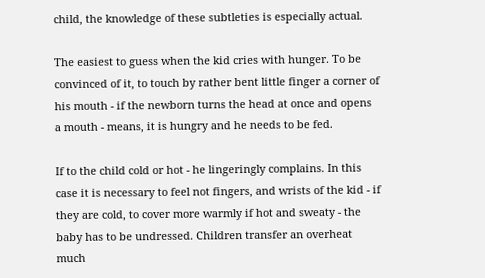child, the knowledge of these subtleties is especially actual.

The easiest to guess when the kid cries with hunger. To be convinced of it, to touch by rather bent little finger a corner of his mouth - if the newborn turns the head at once and opens a mouth - means, it is hungry and he needs to be fed.

If to the child cold or hot - he lingeringly complains. In this case it is necessary to feel not fingers, and wrists of the kid - if they are cold, to cover more warmly if hot and sweaty - the baby has to be undressed. Children transfer an overheat much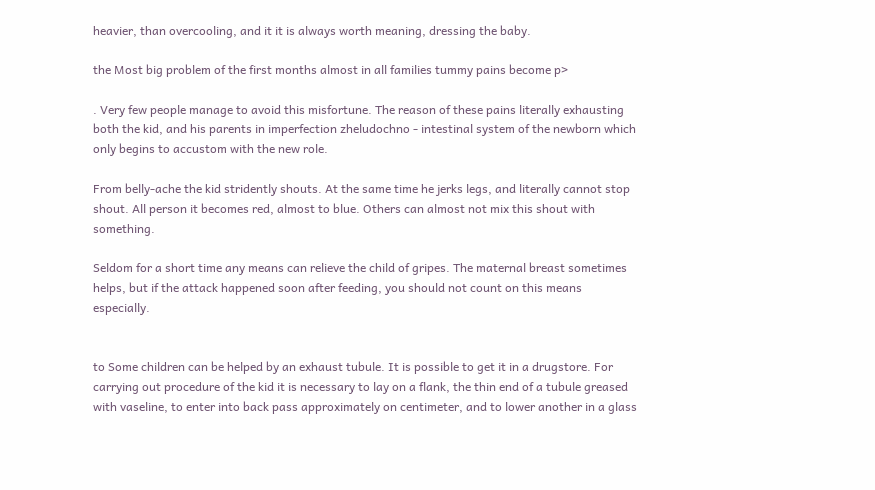heavier, than overcooling, and it it is always worth meaning, dressing the baby.

the Most big problem of the first months almost in all families tummy pains become p>

. Very few people manage to avoid this misfortune. The reason of these pains literally exhausting both the kid, and his parents in imperfection zheludochno - intestinal system of the newborn which only begins to accustom with the new role.

From belly-ache the kid stridently shouts. At the same time he jerks legs, and literally cannot stop shout. All person it becomes red, almost to blue. Others can almost not mix this shout with something.

Seldom for a short time any means can relieve the child of gripes. The maternal breast sometimes helps, but if the attack happened soon after feeding, you should not count on this means especially.


to Some children can be helped by an exhaust tubule. It is possible to get it in a drugstore. For carrying out procedure of the kid it is necessary to lay on a flank, the thin end of a tubule greased with vaseline, to enter into back pass approximately on centimeter, and to lower another in a glass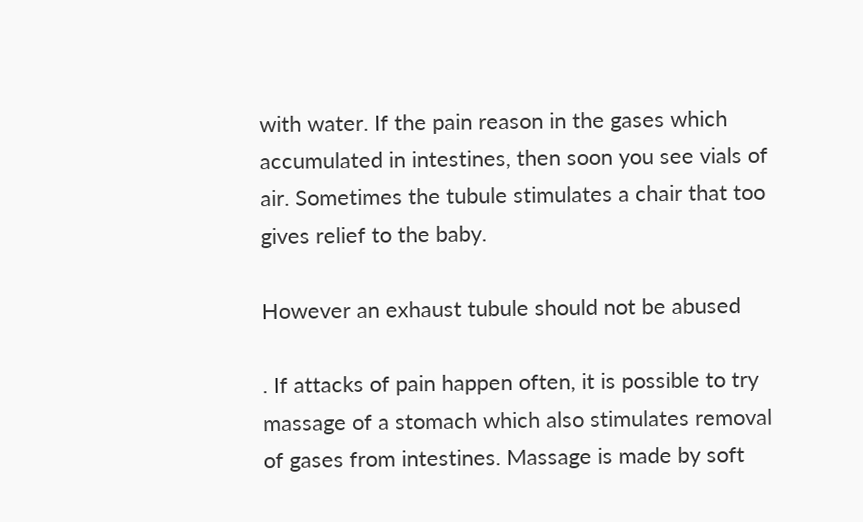with water. If the pain reason in the gases which accumulated in intestines, then soon you see vials of air. Sometimes the tubule stimulates a chair that too gives relief to the baby.

However an exhaust tubule should not be abused

. If attacks of pain happen often, it is possible to try massage of a stomach which also stimulates removal of gases from intestines. Massage is made by soft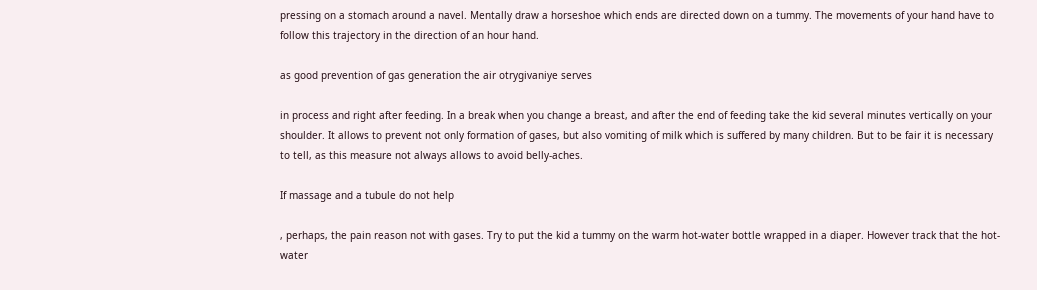pressing on a stomach around a navel. Mentally draw a horseshoe which ends are directed down on a tummy. The movements of your hand have to follow this trajectory in the direction of an hour hand.

as good prevention of gas generation the air otrygivaniye serves

in process and right after feeding. In a break when you change a breast, and after the end of feeding take the kid several minutes vertically on your shoulder. It allows to prevent not only formation of gases, but also vomiting of milk which is suffered by many children. But to be fair it is necessary to tell, as this measure not always allows to avoid belly-aches.

If massage and a tubule do not help

, perhaps, the pain reason not with gases. Try to put the kid a tummy on the warm hot-water bottle wrapped in a diaper. However track that the hot-water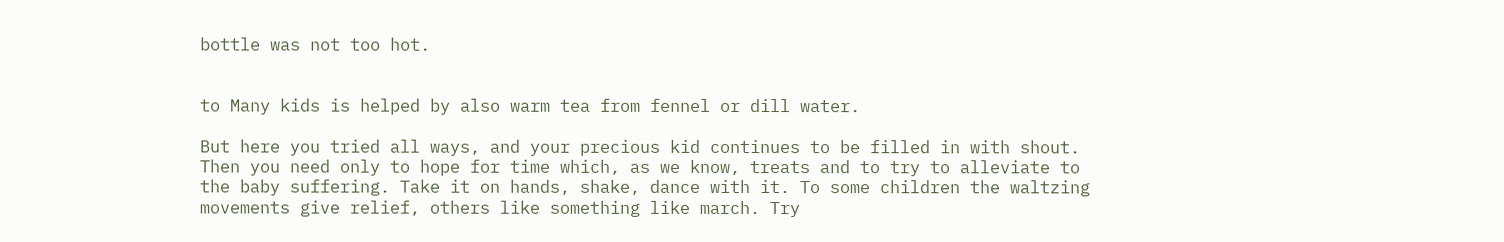bottle was not too hot.


to Many kids is helped by also warm tea from fennel or dill water.

But here you tried all ways, and your precious kid continues to be filled in with shout. Then you need only to hope for time which, as we know, treats and to try to alleviate to the baby suffering. Take it on hands, shake, dance with it. To some children the waltzing movements give relief, others like something like march. Try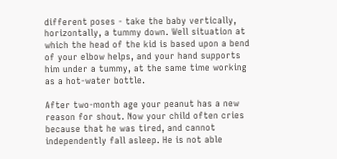different poses - take the baby vertically, horizontally, a tummy down. Well situation at which the head of the kid is based upon a bend of your elbow helps, and your hand supports him under a tummy, at the same time working as a hot-water bottle.

After two-month age your peanut has a new reason for shout. Now your child often cries because that he was tired, and cannot independently fall asleep. He is not able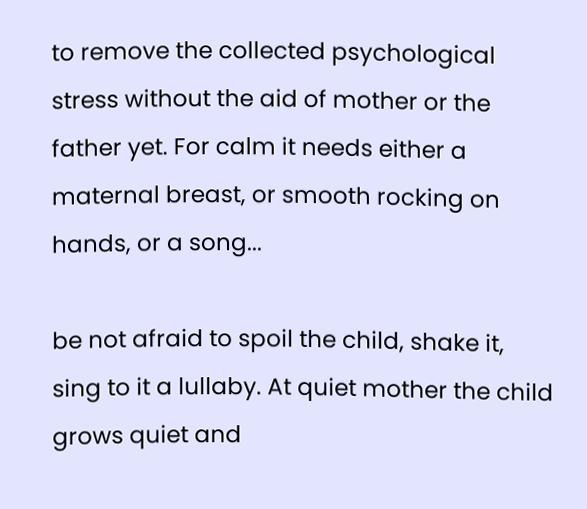to remove the collected psychological stress without the aid of mother or the father yet. For calm it needs either a maternal breast, or smooth rocking on hands, or a song...

be not afraid to spoil the child, shake it, sing to it a lullaby. At quiet mother the child grows quiet and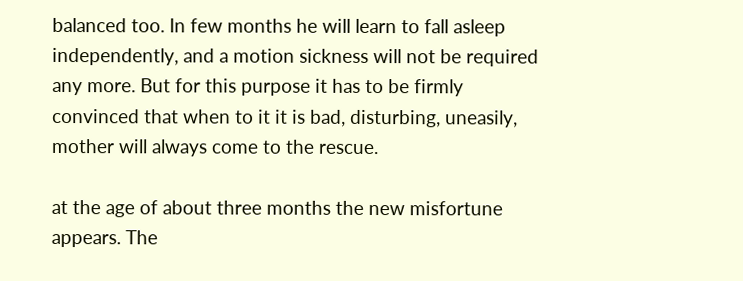balanced too. In few months he will learn to fall asleep independently, and a motion sickness will not be required any more. But for this purpose it has to be firmly convinced that when to it it is bad, disturbing, uneasily, mother will always come to the rescue.

at the age of about three months the new misfortune appears. The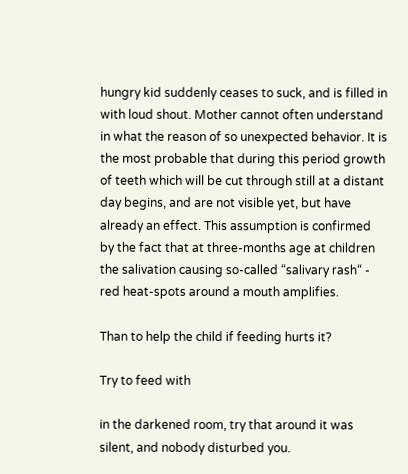hungry kid suddenly ceases to suck, and is filled in with loud shout. Mother cannot often understand in what the reason of so unexpected behavior. It is the most probable that during this period growth of teeth which will be cut through still at a distant day begins, and are not visible yet, but have already an effect. This assumption is confirmed by the fact that at three-months age at children the salivation causing so-called “salivary rash“ - red heat-spots around a mouth amplifies.

Than to help the child if feeding hurts it?

Try to feed with

in the darkened room, try that around it was silent, and nobody disturbed you.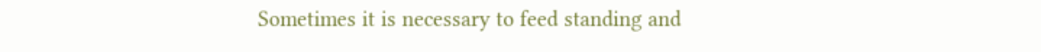Sometimes it is necessary to feed standing and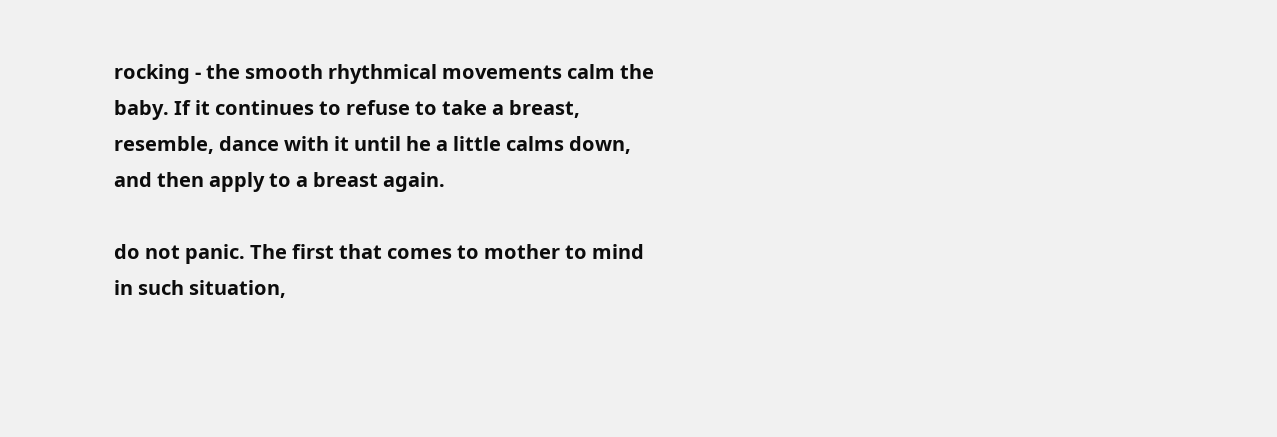rocking - the smooth rhythmical movements calm the baby. If it continues to refuse to take a breast, resemble, dance with it until he a little calms down, and then apply to a breast again.

do not panic. The first that comes to mother to mind in such situation,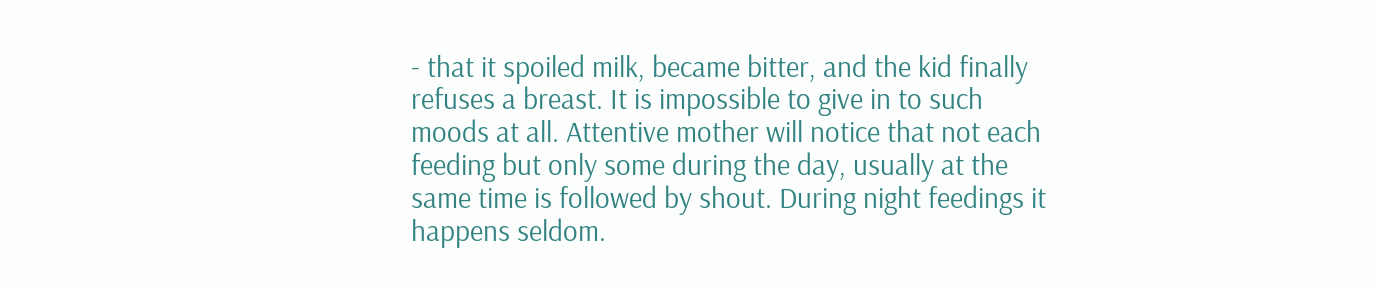- that it spoiled milk, became bitter, and the kid finally refuses a breast. It is impossible to give in to such moods at all. Attentive mother will notice that not each feeding but only some during the day, usually at the same time is followed by shout. During night feedings it happens seldom.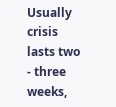Usually crisis lasts two - three weeks,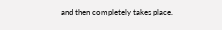and then completely takes place.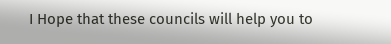I Hope that these councils will help you to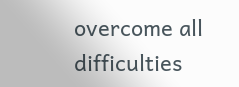overcome all difficulties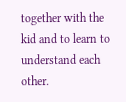together with the kid and to learn to understand each other.